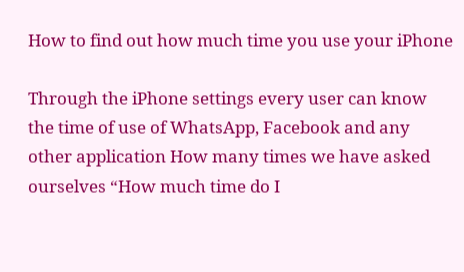How to find out how much time you use your iPhone

Through the iPhone settings every user can know the time of use of WhatsApp, Facebook and any other application How many times we have asked ourselves “How much time do I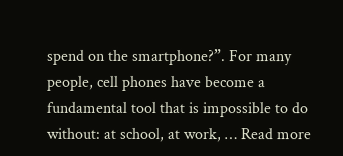spend on the smartphone?”. For many people, cell phones have become a fundamental tool that is impossible to do without: at school, at work, … Read more